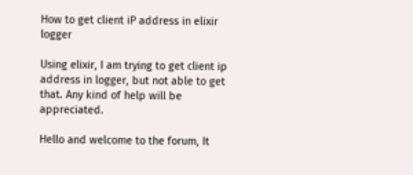How to get client iP address in elixir logger

Using elixir, I am trying to get client ip address in logger, but not able to get that. Any kind of help will be appreciated.

Hello and welcome to the forum, It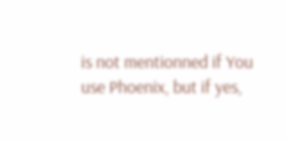is not mentionned if You use Phoenix, but if yes,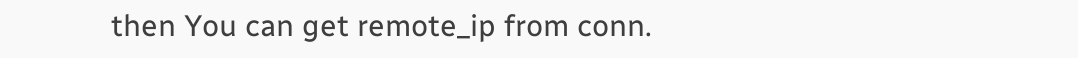then You can get remote_ip from conn.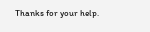Thanks for your help.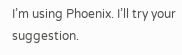I’m using Phoenix. I’ll try your suggestion.